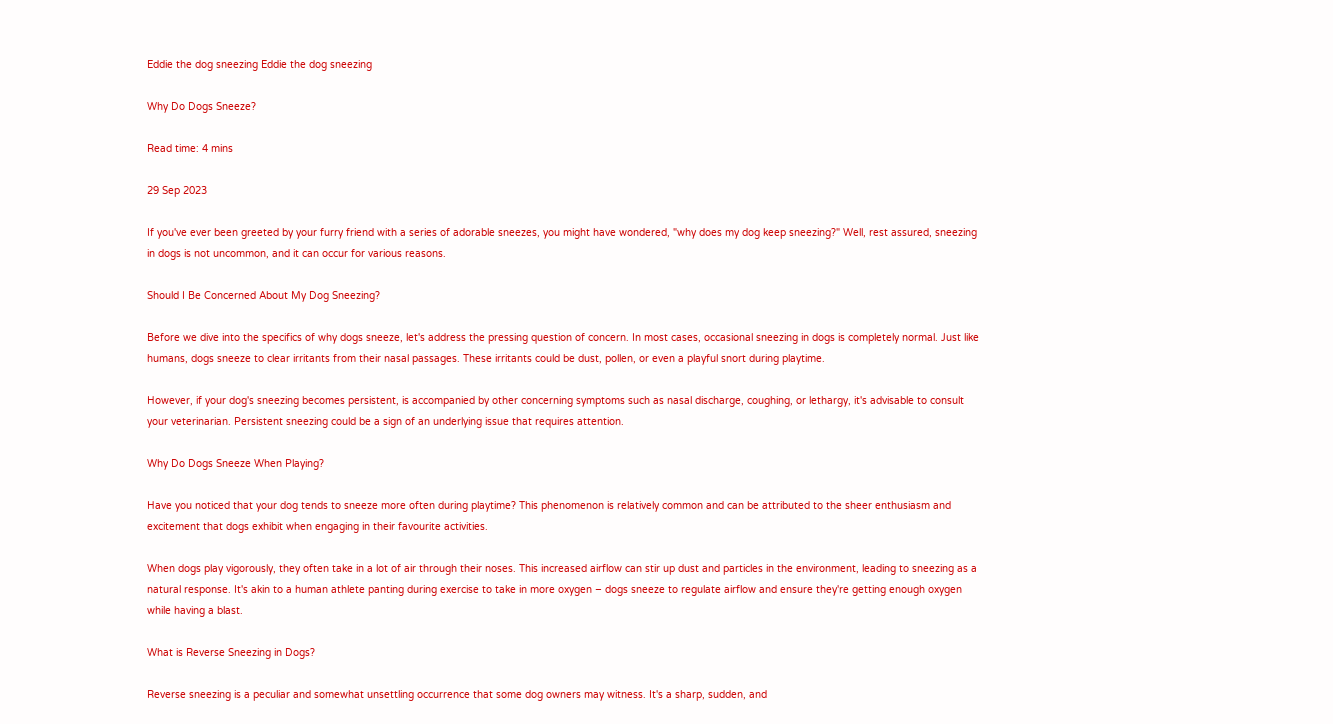Eddie the dog sneezing Eddie the dog sneezing

Why Do Dogs Sneeze?

Read time: 4 mins

29 Sep 2023

If you've ever been greeted by your furry friend with a series of adorable sneezes, you might have wondered, "why does my dog keep sneezing?" Well, rest assured, sneezing in dogs is not uncommon, and it can occur for various reasons.

Should I Be Concerned About My Dog Sneezing?

Before we dive into the specifics of why dogs sneeze, let's address the pressing question of concern. In most cases, occasional sneezing in dogs is completely normal. Just like humans, dogs sneeze to clear irritants from their nasal passages. These irritants could be dust, pollen, or even a playful snort during playtime.

However, if your dog's sneezing becomes persistent, is accompanied by other concerning symptoms such as nasal discharge, coughing, or lethargy, it's advisable to consult your veterinarian. Persistent sneezing could be a sign of an underlying issue that requires attention.

Why Do Dogs Sneeze When Playing?

Have you noticed that your dog tends to sneeze more often during playtime? This phenomenon is relatively common and can be attributed to the sheer enthusiasm and excitement that dogs exhibit when engaging in their favourite activities.

When dogs play vigorously, they often take in a lot of air through their noses. This increased airflow can stir up dust and particles in the environment, leading to sneezing as a natural response. It's akin to a human athlete panting during exercise to take in more oxygen – dogs sneeze to regulate airflow and ensure they're getting enough oxygen while having a blast.

What is Reverse Sneezing in Dogs?

Reverse sneezing is a peculiar and somewhat unsettling occurrence that some dog owners may witness. It's a sharp, sudden, and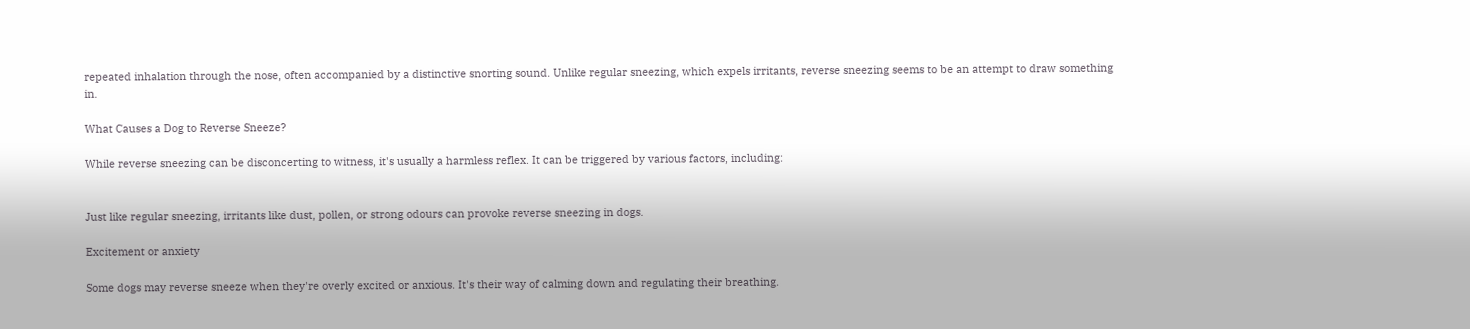repeated inhalation through the nose, often accompanied by a distinctive snorting sound. Unlike regular sneezing, which expels irritants, reverse sneezing seems to be an attempt to draw something in.

What Causes a Dog to Reverse Sneeze?

While reverse sneezing can be disconcerting to witness, it's usually a harmless reflex. It can be triggered by various factors, including:


Just like regular sneezing, irritants like dust, pollen, or strong odours can provoke reverse sneezing in dogs.

Excitement or anxiety

Some dogs may reverse sneeze when they're overly excited or anxious. It's their way of calming down and regulating their breathing.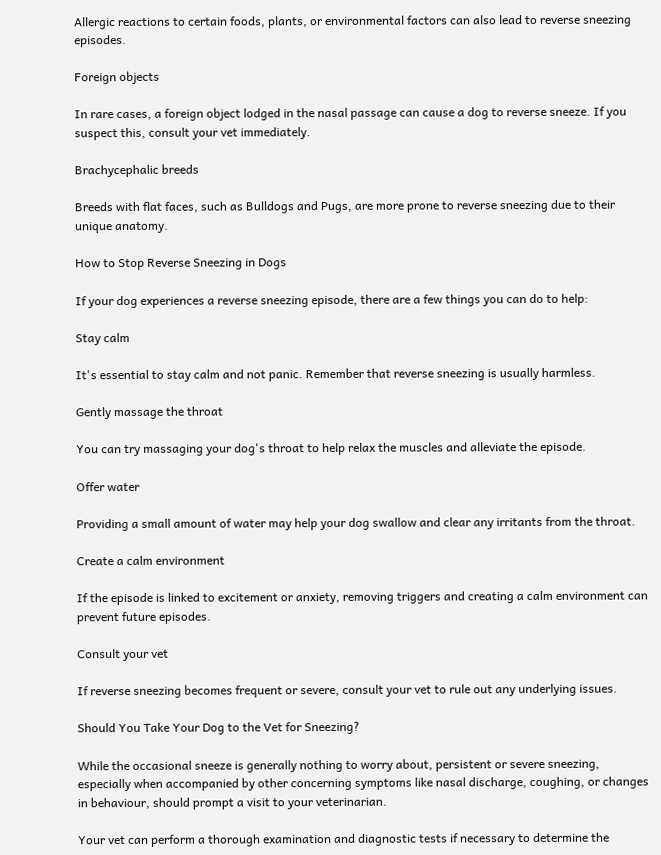Allergic reactions to certain foods, plants, or environmental factors can also lead to reverse sneezing episodes.

Foreign objects

In rare cases, a foreign object lodged in the nasal passage can cause a dog to reverse sneeze. If you suspect this, consult your vet immediately.

Brachycephalic breeds

Breeds with flat faces, such as Bulldogs and Pugs, are more prone to reverse sneezing due to their unique anatomy.

How to Stop Reverse Sneezing in Dogs

If your dog experiences a reverse sneezing episode, there are a few things you can do to help:

Stay calm

It's essential to stay calm and not panic. Remember that reverse sneezing is usually harmless.

Gently massage the throat

You can try massaging your dog's throat to help relax the muscles and alleviate the episode.

Offer water

Providing a small amount of water may help your dog swallow and clear any irritants from the throat.

Create a calm environment

If the episode is linked to excitement or anxiety, removing triggers and creating a calm environment can prevent future episodes.

Consult your vet

If reverse sneezing becomes frequent or severe, consult your vet to rule out any underlying issues.

Should You Take Your Dog to the Vet for Sneezing?

While the occasional sneeze is generally nothing to worry about, persistent or severe sneezing, especially when accompanied by other concerning symptoms like nasal discharge, coughing, or changes in behaviour, should prompt a visit to your veterinarian.

Your vet can perform a thorough examination and diagnostic tests if necessary to determine the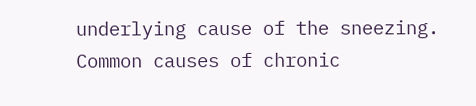underlying cause of the sneezing. Common causes of chronic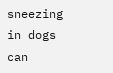sneezing in dogs can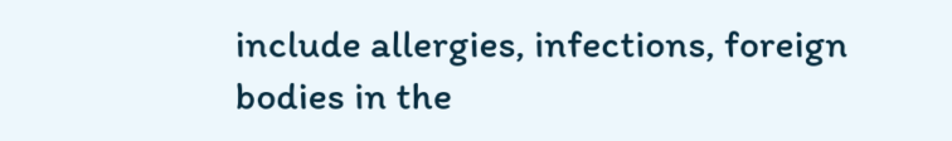include allergies, infections, foreign bodies in the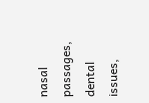nasal passages, dental issues,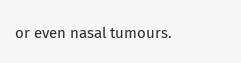or even nasal tumours.